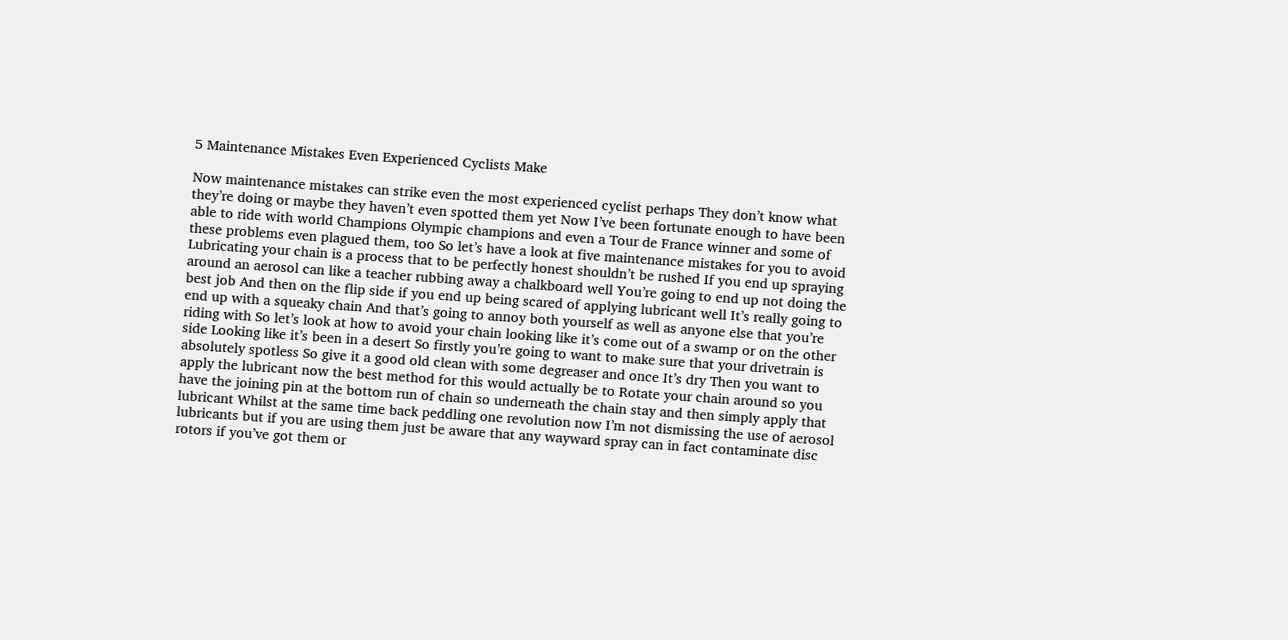5 Maintenance Mistakes Even Experienced Cyclists Make

Now maintenance mistakes can strike even the most experienced cyclist perhaps They don’t know what they’re doing or maybe they haven’t even spotted them yet Now I’ve been fortunate enough to have been able to ride with world Champions Olympic champions and even a Tour de France winner and some of these problems even plagued them, too So let’s have a look at five maintenance mistakes for you to avoid Lubricating your chain is a process that to be perfectly honest shouldn’t be rushed If you end up spraying around an aerosol can like a teacher rubbing away a chalkboard well You’re going to end up not doing the best job And then on the flip side if you end up being scared of applying lubricant well It’s really going to end up with a squeaky chain And that’s going to annoy both yourself as well as anyone else that you’re riding with So let’s look at how to avoid your chain looking like it’s come out of a swamp or on the other side Looking like it’s been in a desert So firstly you’re going to want to make sure that your drivetrain is absolutely spotless So give it a good old clean with some degreaser and once It’s dry Then you want to apply the lubricant now the best method for this would actually be to Rotate your chain around so you have the joining pin at the bottom run of chain so underneath the chain stay and then simply apply that lubricant Whilst at the same time back peddling one revolution now I’m not dismissing the use of aerosol lubricants but if you are using them just be aware that any wayward spray can in fact contaminate disc rotors if you’ve got them or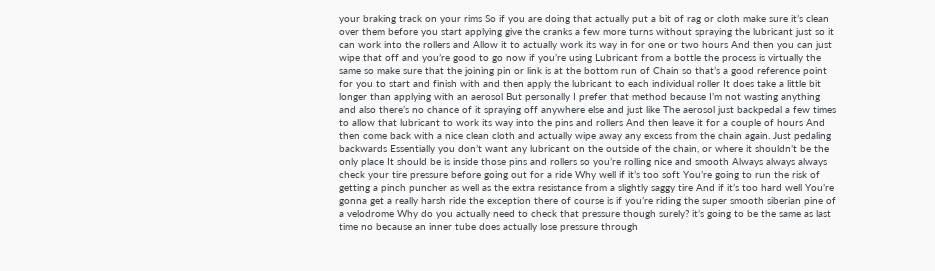your braking track on your rims So if you are doing that actually put a bit of rag or cloth make sure it’s clean over them before you start applying give the cranks a few more turns without spraying the lubricant just so it can work into the rollers and Allow it to actually work its way in for one or two hours And then you can just wipe that off and you’re good to go now if you’re using Lubricant from a bottle the process is virtually the same so make sure that the joining pin or link is at the bottom run of Chain so that’s a good reference point for you to start and finish with and then apply the lubricant to each individual roller It does take a little bit longer than applying with an aerosol But personally I prefer that method because I’m not wasting anything and also there’s no chance of it spraying off anywhere else and just like The aerosol just backpedal a few times to allow that lubricant to work its way into the pins and rollers And then leave it for a couple of hours And then come back with a nice clean cloth and actually wipe away any excess from the chain again. Just pedaling backwards Essentially you don’t want any lubricant on the outside of the chain, or where it shouldn’t be the only place It should be is inside those pins and rollers so you’re rolling nice and smooth Always always always check your tire pressure before going out for a ride Why well if it’s too soft You’re going to run the risk of getting a pinch puncher as well as the extra resistance from a slightly saggy tire And if it’s too hard well You’re gonna get a really harsh ride the exception there of course is if you’re riding the super smooth siberian pine of a velodrome Why do you actually need to check that pressure though surely? it’s going to be the same as last time no because an inner tube does actually lose pressure through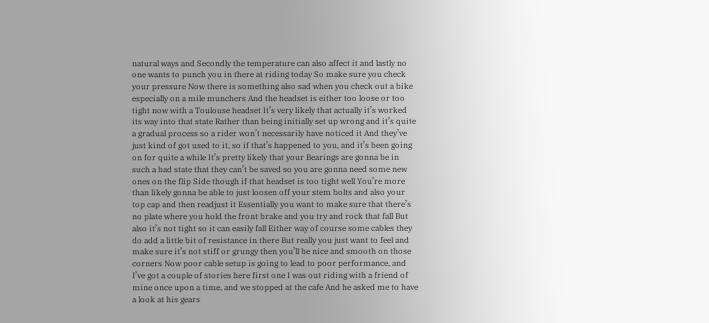natural ways and Secondly the temperature can also affect it and lastly no one wants to punch you in there at riding today So make sure you check your pressure Now there is something also sad when you check out a bike especially on a mile munchers And the headset is either too loose or too tight now with a Toulouse headset It’s very likely that actually it’s worked its way into that state Rather than being initially set up wrong and it’s quite a gradual process so a rider won’t necessarily have noticed it And they’ve just kind of got used to it, so if that’s happened to you, and it’s been going on for quite a while It’s pretty likely that your Bearings are gonna be in such a bad state that they can’t be saved so you are gonna need some new ones on the flip Side though if that headset is too tight well You’re more than likely gonna be able to just loosen off your stem bolts and also your top cap and then readjust it Essentially you want to make sure that there’s no plate where you hold the front brake and you try and rock that fall But also it’s not tight so it can easily fall Either way of course some cables they do add a little bit of resistance in there But really you just want to feel and make sure it’s not stiff or grungy then you’ll be nice and smooth on those corners Now poor cable setup is going to lead to poor performance, and I’ve got a couple of stories here first one I was out riding with a friend of mine once upon a time, and we stopped at the cafe And he asked me to have a look at his gears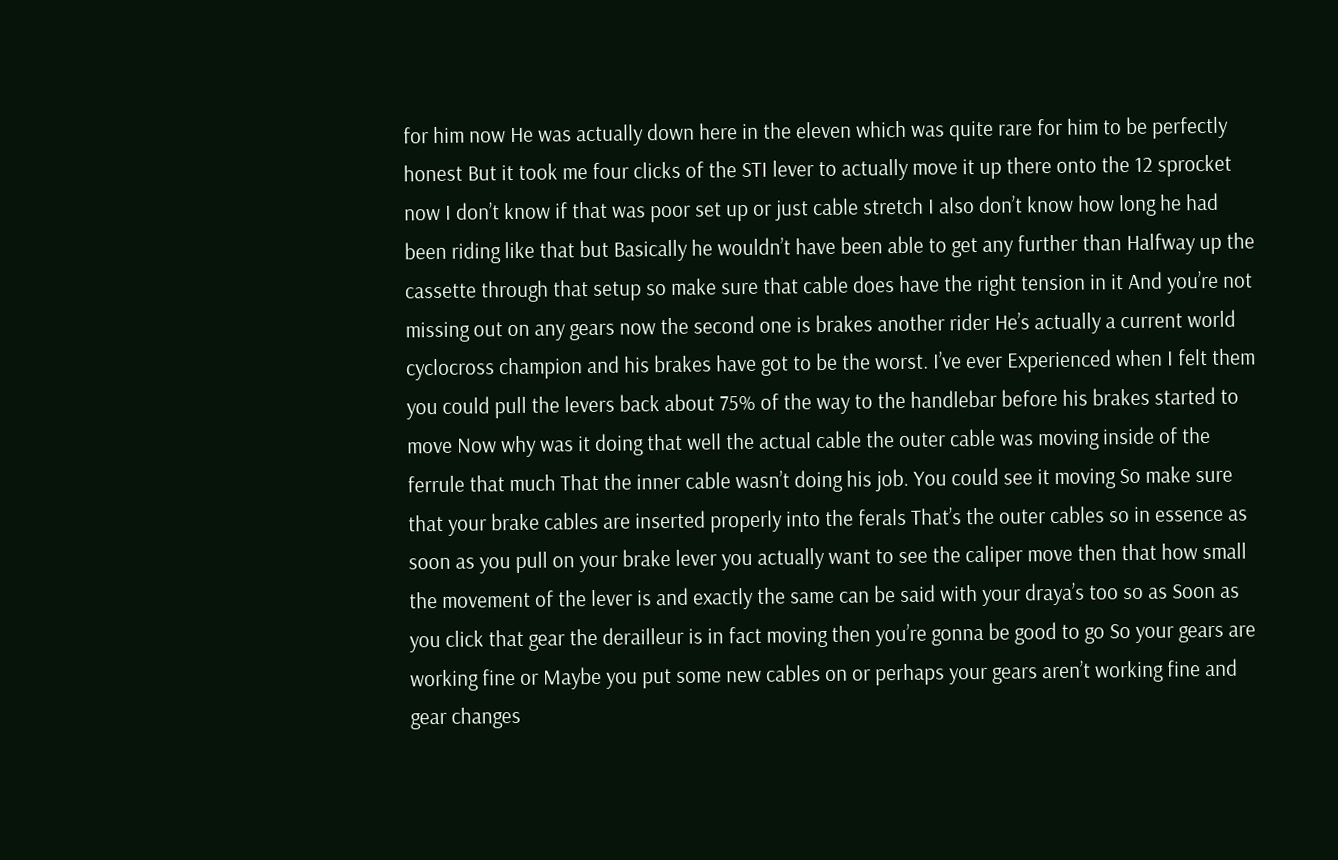for him now He was actually down here in the eleven which was quite rare for him to be perfectly honest But it took me four clicks of the STI lever to actually move it up there onto the 12 sprocket now I don’t know if that was poor set up or just cable stretch I also don’t know how long he had been riding like that but Basically he wouldn’t have been able to get any further than Halfway up the cassette through that setup so make sure that cable does have the right tension in it And you’re not missing out on any gears now the second one is brakes another rider He’s actually a current world cyclocross champion and his brakes have got to be the worst. I’ve ever Experienced when I felt them you could pull the levers back about 75% of the way to the handlebar before his brakes started to move Now why was it doing that well the actual cable the outer cable was moving inside of the ferrule that much That the inner cable wasn’t doing his job. You could see it moving So make sure that your brake cables are inserted properly into the ferals That’s the outer cables so in essence as soon as you pull on your brake lever you actually want to see the caliper move then that how small the movement of the lever is and exactly the same can be said with your draya’s too so as Soon as you click that gear the derailleur is in fact moving then you’re gonna be good to go So your gears are working fine or Maybe you put some new cables on or perhaps your gears aren’t working fine and gear changes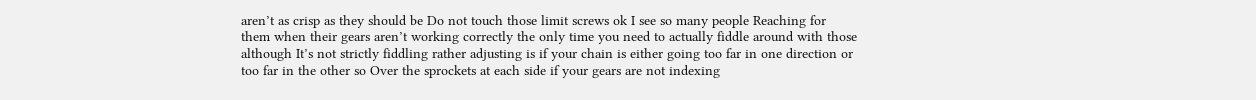aren’t as crisp as they should be Do not touch those limit screws ok I see so many people Reaching for them when their gears aren’t working correctly the only time you need to actually fiddle around with those although It’s not strictly fiddling rather adjusting is if your chain is either going too far in one direction or too far in the other so Over the sprockets at each side if your gears are not indexing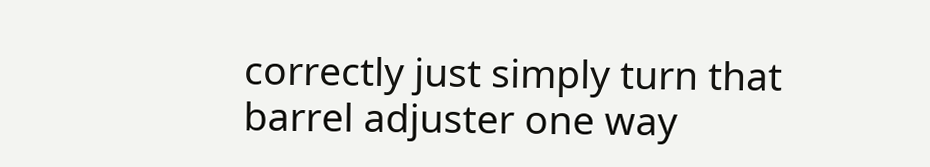correctly just simply turn that barrel adjuster one way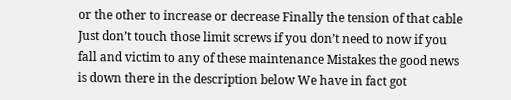or the other to increase or decrease Finally the tension of that cable Just don’t touch those limit screws if you don’t need to now if you fall and victim to any of these maintenance Mistakes the good news is down there in the description below We have in fact got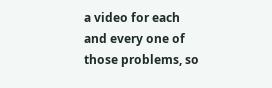a video for each and every one of those problems, so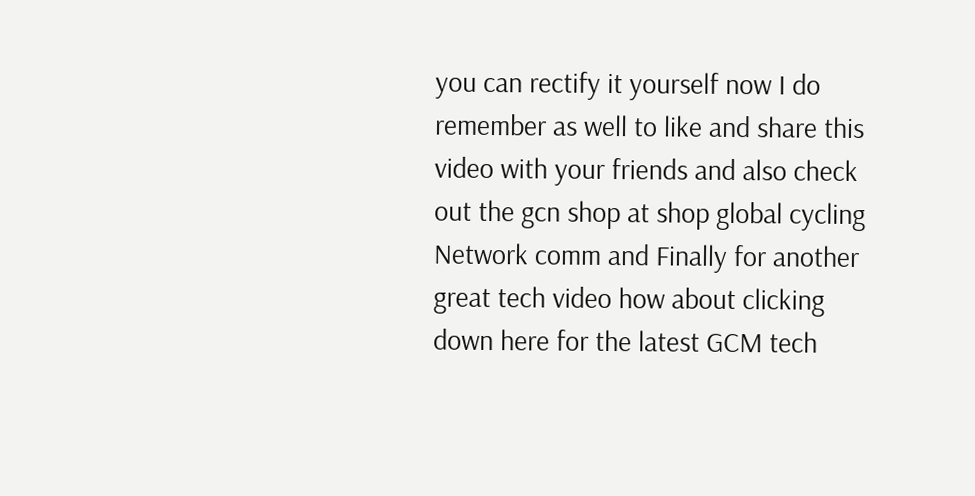you can rectify it yourself now I do remember as well to like and share this video with your friends and also check out the gcn shop at shop global cycling Network comm and Finally for another great tech video how about clicking down here for the latest GCM tech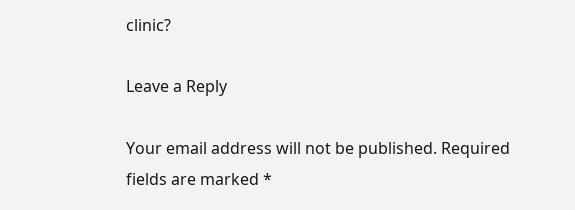clinic?

Leave a Reply

Your email address will not be published. Required fields are marked *